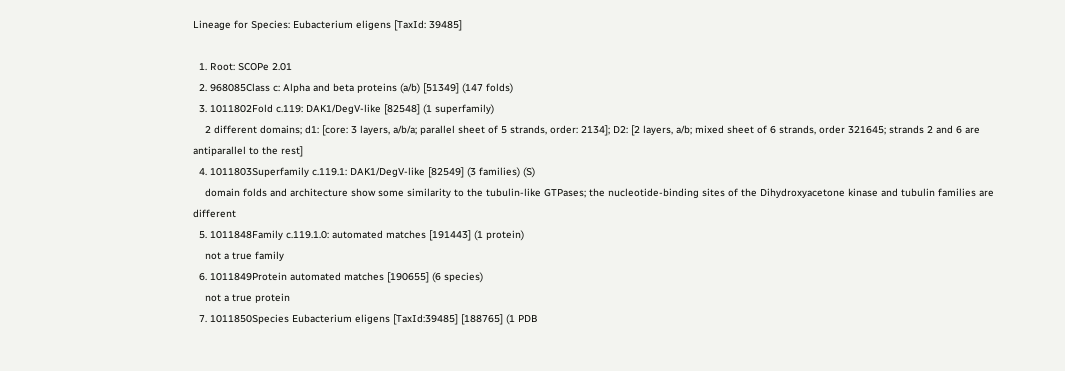Lineage for Species: Eubacterium eligens [TaxId: 39485]

  1. Root: SCOPe 2.01
  2. 968085Class c: Alpha and beta proteins (a/b) [51349] (147 folds)
  3. 1011802Fold c.119: DAK1/DegV-like [82548] (1 superfamily)
    2 different domains; d1: [core: 3 layers, a/b/a; parallel sheet of 5 strands, order: 2134]; D2: [2 layers, a/b; mixed sheet of 6 strands, order 321645; strands 2 and 6 are antiparallel to the rest]
  4. 1011803Superfamily c.119.1: DAK1/DegV-like [82549] (3 families) (S)
    domain folds and architecture show some similarity to the tubulin-like GTPases; the nucleotide-binding sites of the Dihydroxyacetone kinase and tubulin families are different
  5. 1011848Family c.119.1.0: automated matches [191443] (1 protein)
    not a true family
  6. 1011849Protein automated matches [190655] (6 species)
    not a true protein
  7. 1011850Species Eubacterium eligens [TaxId:39485] [188765] (1 PDB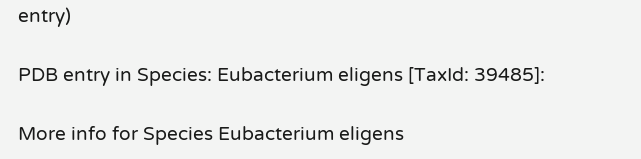entry)

PDB entry in Species: Eubacterium eligens [TaxId: 39485]:

More info for Species Eubacterium eligens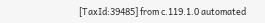[TaxId:39485] from c.119.1.0 automated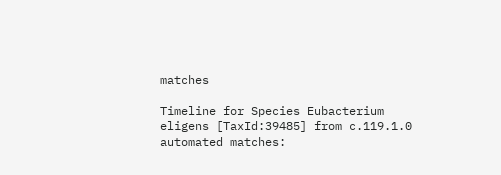matches

Timeline for Species Eubacterium eligens [TaxId:39485] from c.119.1.0 automated matches: